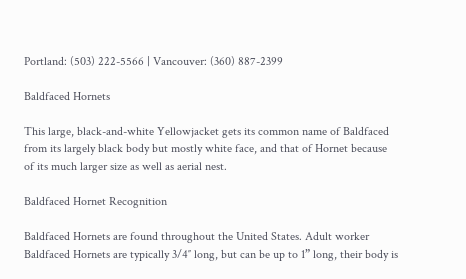Portland: (503) 222-5566 | Vancouver: (360) 887-2399

Baldfaced Hornets

This large, black-and-white Yellowjacket gets its common name of Baldfaced from its largely black body but mostly white face, and that of Hornet because of its much larger size as well as aerial nest.

Baldfaced Hornet Recognition

Baldfaced Hornets are found throughout the United States. Adult worker Baldfaced Hornets are typically 3/4″ long, but can be up to 1” long, their body is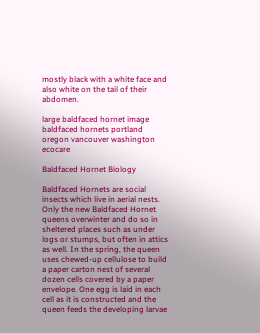mostly black with a white face and also white on the tail of their abdomen.

large baldfaced hornet image baldfaced hornets portland oregon vancouver washington ecocare

Baldfaced Hornet Biology

Baldfaced Hornets are social insects which live in aerial nests. Only the new Baldfaced Hornet queens overwinter and do so in sheltered places such as under logs or stumps, but often in attics as well. In the spring, the queen uses chewed-up cellulose to build a paper carton nest of several dozen cells covered by a paper envelope. One egg is laid in each cell as it is constructed and the queen feeds the developing larvae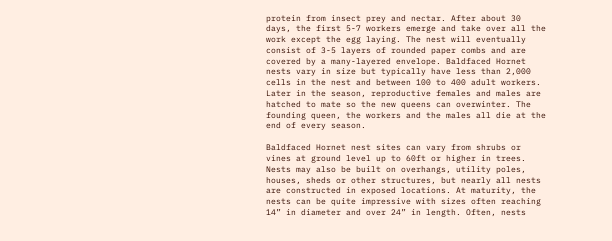protein from insect prey and nectar. After about 30 days, the first 5-7 workers emerge and take over all the work except the egg laying. The nest will eventually consist of 3-5 layers of rounded paper combs and are covered by a many-layered envelope. Baldfaced Hornet nests vary in size but typically have less than 2,000 cells in the nest and between 100 to 400 adult workers. Later in the season, reproductive females and males are hatched to mate so the new queens can overwinter. The founding queen, the workers and the males all die at the end of every season.

Baldfaced Hornet nest sites can vary from shrubs or vines at ground level up to 60ft or higher in trees. Nests may also be built on overhangs, utility poles, houses, sheds or other structures, but nearly all nests are constructed in exposed locations. At maturity, the nests can be quite impressive with sizes often reaching 14” in diameter and over 24” in length. Often, nests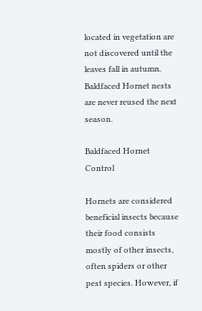located in vegetation are not discovered until the leaves fall in autumn. Baldfaced Hornet nests are never reused the next season.

Baldfaced Hornet Control

Hornets are considered beneficial insects because their food consists mostly of other insects, often spiders or other pest species. However, if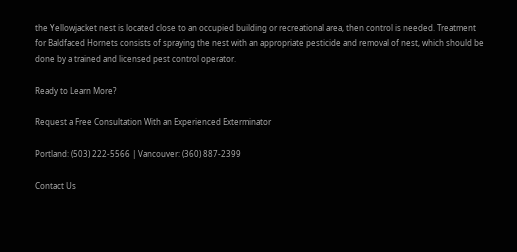the Yellowjacket nest is located close to an occupied building or recreational area, then control is needed. Treatment for Baldfaced Hornets consists of spraying the nest with an appropriate pesticide and removal of nest, which should be done by a trained and licensed pest control operator.

Ready to Learn More?

Request a Free Consultation With an Experienced Exterminator

Portland: (503) 222-5566 | Vancouver: (360) 887-2399

Contact Us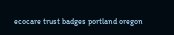ecocare trust badges portland oregon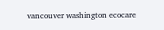vancouver washington ecocare